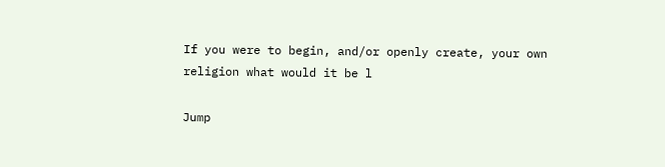If you were to begin, and/or openly create, your own religion what would it be l

Jump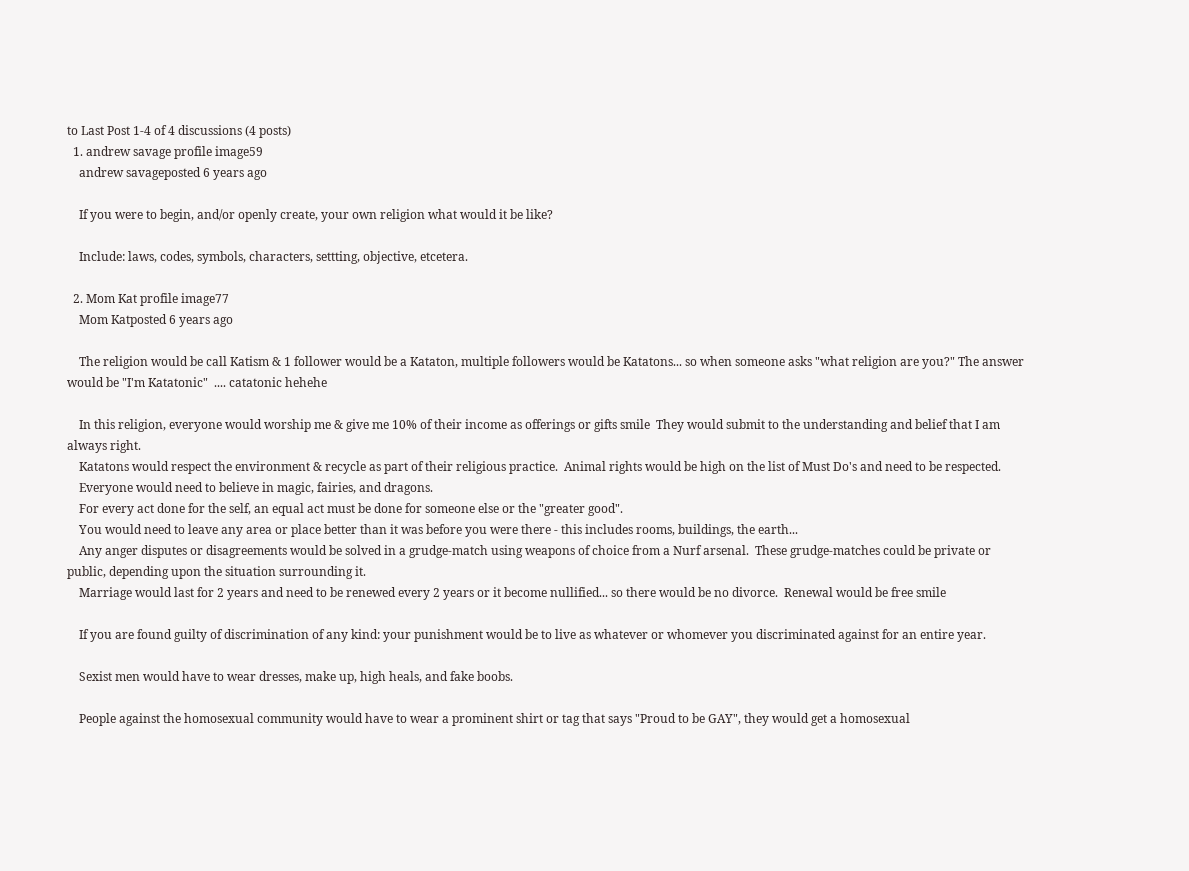to Last Post 1-4 of 4 discussions (4 posts)
  1. andrew savage profile image59
    andrew savageposted 6 years ago

    If you were to begin, and/or openly create, your own religion what would it be like?

    Include: laws, codes, symbols, characters, settting, objective, etcetera.

  2. Mom Kat profile image77
    Mom Katposted 6 years ago

    The religion would be call Katism & 1 follower would be a Kataton, multiple followers would be Katatons... so when someone asks "what religion are you?" The answer would be "I'm Katatonic"  .... catatonic hehehe

    In this religion, everyone would worship me & give me 10% of their income as offerings or gifts smile  They would submit to the understanding and belief that I am always right.
    Katatons would respect the environment & recycle as part of their religious practice.  Animal rights would be high on the list of Must Do's and need to be respected.
    Everyone would need to believe in magic, fairies, and dragons.
    For every act done for the self, an equal act must be done for someone else or the "greater good".
    You would need to leave any area or place better than it was before you were there - this includes rooms, buildings, the earth...
    Any anger disputes or disagreements would be solved in a grudge-match using weapons of choice from a Nurf arsenal.  These grudge-matches could be private or public, depending upon the situation surrounding it.
    Marriage would last for 2 years and need to be renewed every 2 years or it become nullified... so there would be no divorce.  Renewal would be free smile

    If you are found guilty of discrimination of any kind: your punishment would be to live as whatever or whomever you discriminated against for an entire year.

    Sexist men would have to wear dresses, make up, high heals, and fake boobs.

    People against the homosexual community would have to wear a prominent shirt or tag that says "Proud to be GAY", they would get a homosexual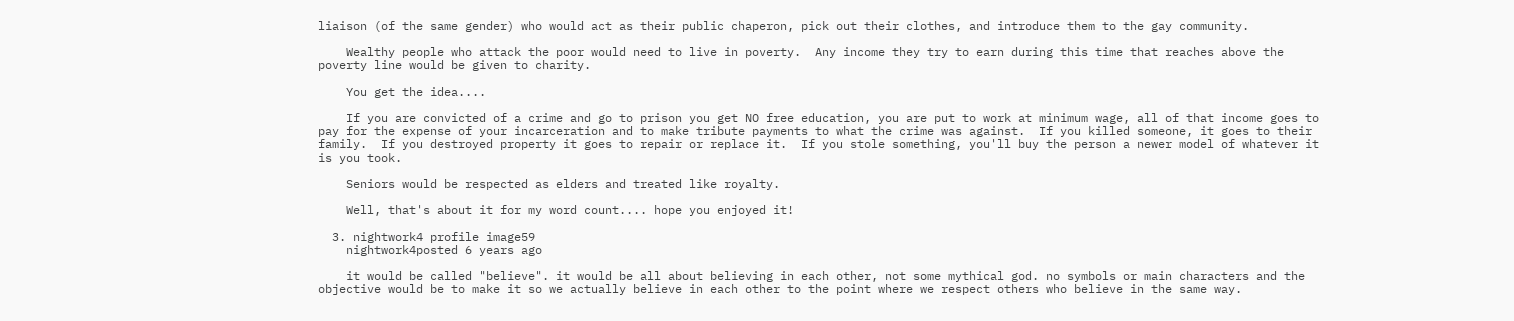liaison (of the same gender) who would act as their public chaperon, pick out their clothes, and introduce them to the gay community.

    Wealthy people who attack the poor would need to live in poverty.  Any income they try to earn during this time that reaches above the poverty line would be given to charity.

    You get the idea....

    If you are convicted of a crime and go to prison you get NO free education, you are put to work at minimum wage, all of that income goes to pay for the expense of your incarceration and to make tribute payments to what the crime was against.  If you killed someone, it goes to their family.  If you destroyed property it goes to repair or replace it.  If you stole something, you'll buy the person a newer model of whatever it is you took.

    Seniors would be respected as elders and treated like royalty.

    Well, that's about it for my word count.... hope you enjoyed it!

  3. nightwork4 profile image59
    nightwork4posted 6 years ago

    it would be called "believe". it would be all about believing in each other, not some mythical god. no symbols or main characters and the objective would be to make it so we actually believe in each other to the point where we respect others who believe in the same way.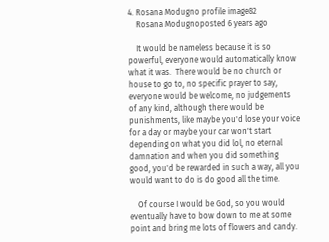4. Rosana Modugno profile image82
    Rosana Modugnoposted 6 years ago

    It would be nameless because it is so powerful, everyone would automatically know what it was.  There would be no church or house to go to, no specific prayer to say, everyone would be welcome, no judgements of any kind, although there would be punishments, like maybe you'd lose your voice for a day or maybe your car won't start depending on what you did lol, no eternal damnation and when you did something good, you'd be rewarded in such a way, all you would want to do is do good all the time.

    Of course I would be God, so you would eventually have to bow down to me at some point and bring me lots of flowers and candy.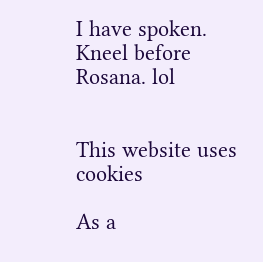I have spoken. Kneel before Rosana. lol


This website uses cookies

As a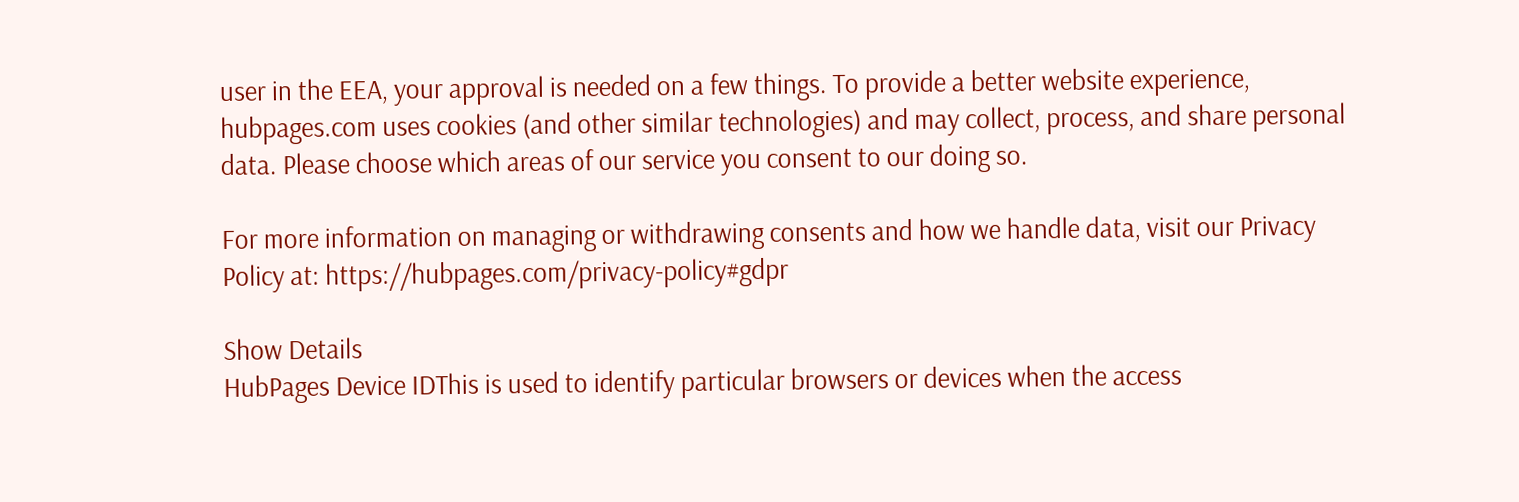user in the EEA, your approval is needed on a few things. To provide a better website experience, hubpages.com uses cookies (and other similar technologies) and may collect, process, and share personal data. Please choose which areas of our service you consent to our doing so.

For more information on managing or withdrawing consents and how we handle data, visit our Privacy Policy at: https://hubpages.com/privacy-policy#gdpr

Show Details
HubPages Device IDThis is used to identify particular browsers or devices when the access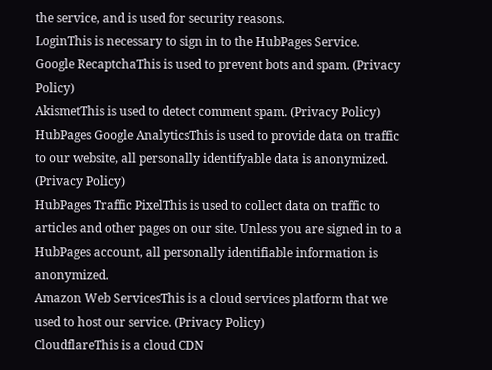the service, and is used for security reasons.
LoginThis is necessary to sign in to the HubPages Service.
Google RecaptchaThis is used to prevent bots and spam. (Privacy Policy)
AkismetThis is used to detect comment spam. (Privacy Policy)
HubPages Google AnalyticsThis is used to provide data on traffic to our website, all personally identifyable data is anonymized. (Privacy Policy)
HubPages Traffic PixelThis is used to collect data on traffic to articles and other pages on our site. Unless you are signed in to a HubPages account, all personally identifiable information is anonymized.
Amazon Web ServicesThis is a cloud services platform that we used to host our service. (Privacy Policy)
CloudflareThis is a cloud CDN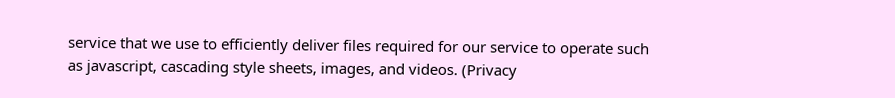service that we use to efficiently deliver files required for our service to operate such as javascript, cascading style sheets, images, and videos. (Privacy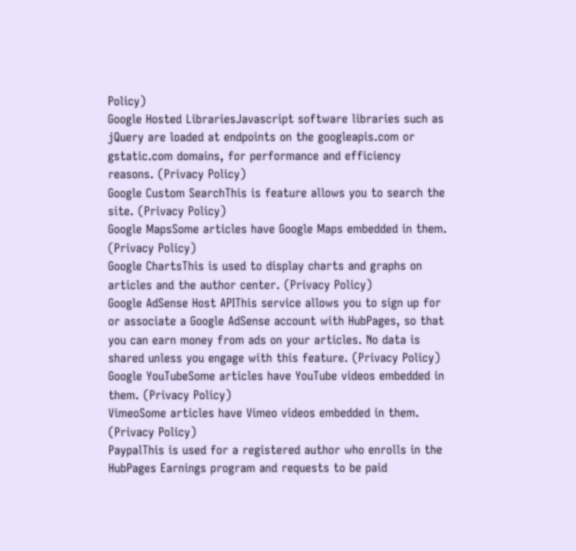Policy)
Google Hosted LibrariesJavascript software libraries such as jQuery are loaded at endpoints on the googleapis.com or gstatic.com domains, for performance and efficiency reasons. (Privacy Policy)
Google Custom SearchThis is feature allows you to search the site. (Privacy Policy)
Google MapsSome articles have Google Maps embedded in them. (Privacy Policy)
Google ChartsThis is used to display charts and graphs on articles and the author center. (Privacy Policy)
Google AdSense Host APIThis service allows you to sign up for or associate a Google AdSense account with HubPages, so that you can earn money from ads on your articles. No data is shared unless you engage with this feature. (Privacy Policy)
Google YouTubeSome articles have YouTube videos embedded in them. (Privacy Policy)
VimeoSome articles have Vimeo videos embedded in them. (Privacy Policy)
PaypalThis is used for a registered author who enrolls in the HubPages Earnings program and requests to be paid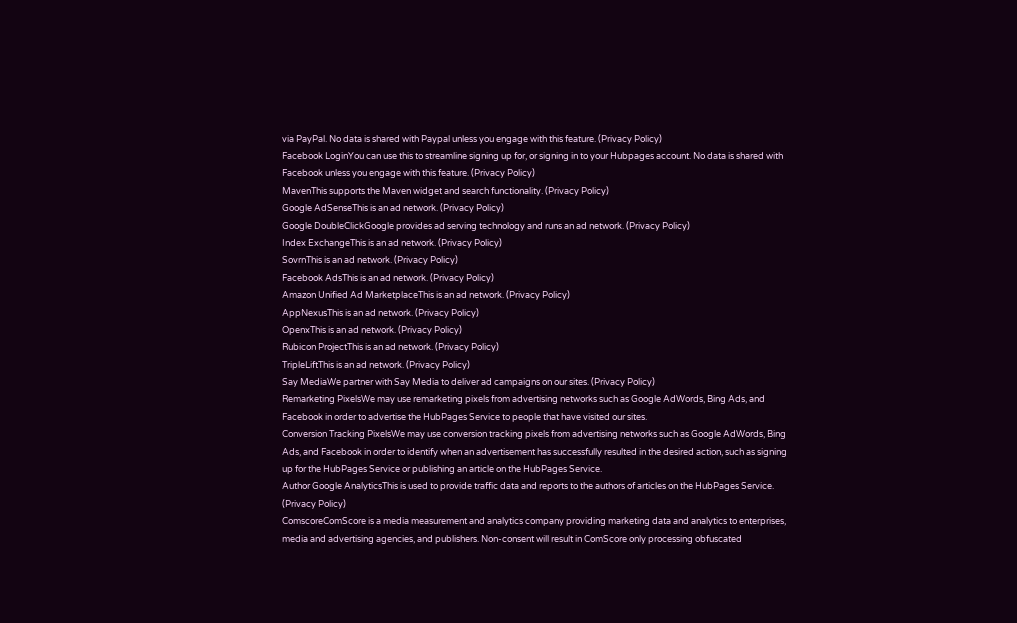via PayPal. No data is shared with Paypal unless you engage with this feature. (Privacy Policy)
Facebook LoginYou can use this to streamline signing up for, or signing in to your Hubpages account. No data is shared with Facebook unless you engage with this feature. (Privacy Policy)
MavenThis supports the Maven widget and search functionality. (Privacy Policy)
Google AdSenseThis is an ad network. (Privacy Policy)
Google DoubleClickGoogle provides ad serving technology and runs an ad network. (Privacy Policy)
Index ExchangeThis is an ad network. (Privacy Policy)
SovrnThis is an ad network. (Privacy Policy)
Facebook AdsThis is an ad network. (Privacy Policy)
Amazon Unified Ad MarketplaceThis is an ad network. (Privacy Policy)
AppNexusThis is an ad network. (Privacy Policy)
OpenxThis is an ad network. (Privacy Policy)
Rubicon ProjectThis is an ad network. (Privacy Policy)
TripleLiftThis is an ad network. (Privacy Policy)
Say MediaWe partner with Say Media to deliver ad campaigns on our sites. (Privacy Policy)
Remarketing PixelsWe may use remarketing pixels from advertising networks such as Google AdWords, Bing Ads, and Facebook in order to advertise the HubPages Service to people that have visited our sites.
Conversion Tracking PixelsWe may use conversion tracking pixels from advertising networks such as Google AdWords, Bing Ads, and Facebook in order to identify when an advertisement has successfully resulted in the desired action, such as signing up for the HubPages Service or publishing an article on the HubPages Service.
Author Google AnalyticsThis is used to provide traffic data and reports to the authors of articles on the HubPages Service. (Privacy Policy)
ComscoreComScore is a media measurement and analytics company providing marketing data and analytics to enterprises, media and advertising agencies, and publishers. Non-consent will result in ComScore only processing obfuscated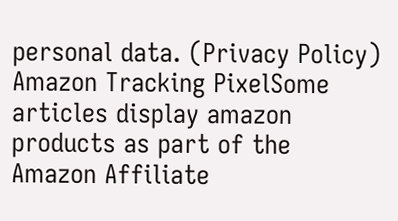personal data. (Privacy Policy)
Amazon Tracking PixelSome articles display amazon products as part of the Amazon Affiliate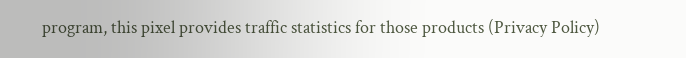program, this pixel provides traffic statistics for those products (Privacy Policy)